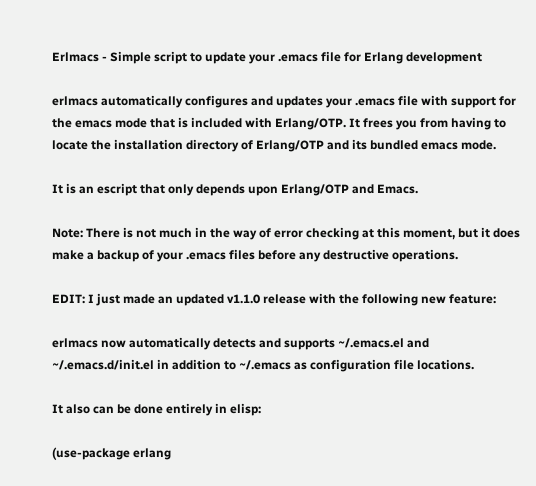Erlmacs - Simple script to update your .emacs file for Erlang development

erlmacs automatically configures and updates your .emacs file with support for the emacs mode that is included with Erlang/OTP. It frees you from having to locate the installation directory of Erlang/OTP and its bundled emacs mode.

It is an escript that only depends upon Erlang/OTP and Emacs.

Note: There is not much in the way of error checking at this moment, but it does make a backup of your .emacs files before any destructive operations.

EDIT: I just made an updated v1.1.0 release with the following new feature:

erlmacs now automatically detects and supports ~/.emacs.el and ~/.emacs.d/init.el in addition to ~/.emacs as configuration file locations.

It also can be done entirely in elisp:

(use-package erlang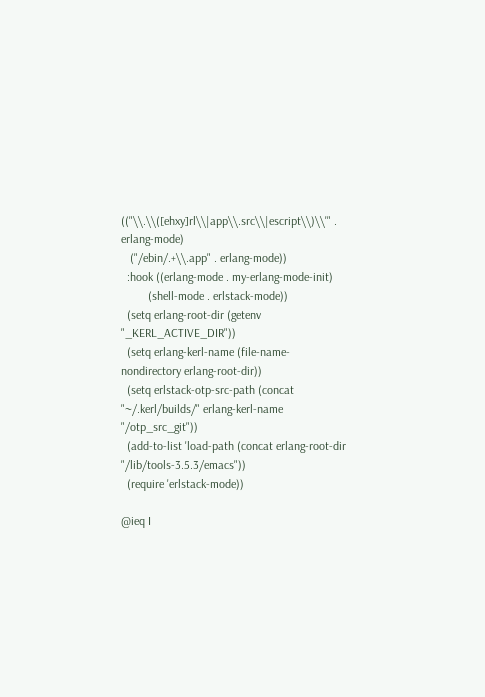(("\\.\\([ehxy]rl\\|app\\.src\\|escript\\)\\'" . erlang-mode)
   ("/ebin/.+\\.app" . erlang-mode))
  :hook ((erlang-mode . my-erlang-mode-init)
         (shell-mode . erlstack-mode))
  (setq erlang-root-dir (getenv "_KERL_ACTIVE_DIR"))
  (setq erlang-kerl-name (file-name-nondirectory erlang-root-dir))
  (setq erlstack-otp-src-path (concat "~/.kerl/builds/" erlang-kerl-name "/otp_src_git"))
  (add-to-list 'load-path (concat erlang-root-dir "/lib/tools-3.5.3/emacs"))
  (require 'erlstack-mode))

@ieq I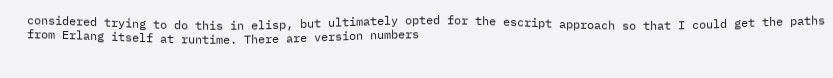considered trying to do this in elisp, but ultimately opted for the escript approach so that I could get the paths from Erlang itself at runtime. There are version numbers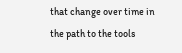that change over time in the path to the tools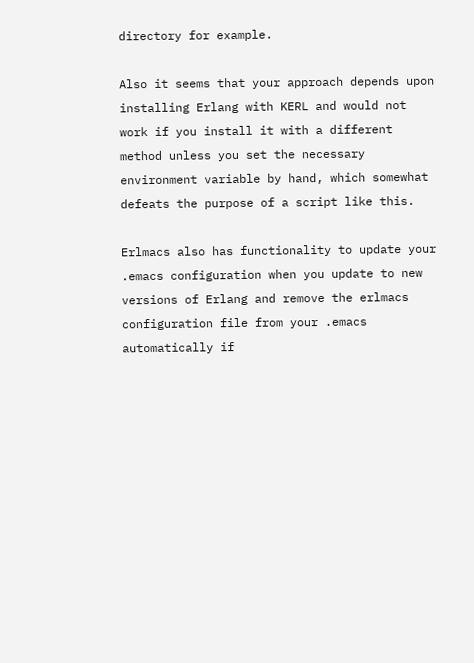directory for example.

Also it seems that your approach depends upon installing Erlang with KERL and would not work if you install it with a different method unless you set the necessary environment variable by hand, which somewhat defeats the purpose of a script like this.

Erlmacs also has functionality to update your .emacs configuration when you update to new versions of Erlang and remove the erlmacs configuration file from your .emacs automatically if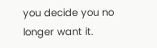you decide you no longer want it.